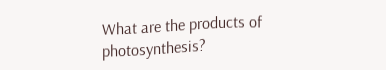What are the products of photosynthesis?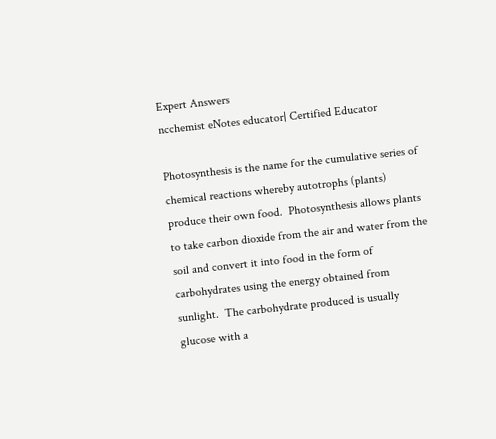Expert Answers
ncchemist eNotes educator| Certified Educator

Photosynthesis is the name for the cumulative series of chemical reactions whereby autotrophs (plants) produce their own food.  Photosynthesis allows plants to take carbon dioxide from the air and water from the soil and convert it into food in the form of carbohydrates using the energy obtained from sunlight.  The carbohydrate produced is usually glucose with a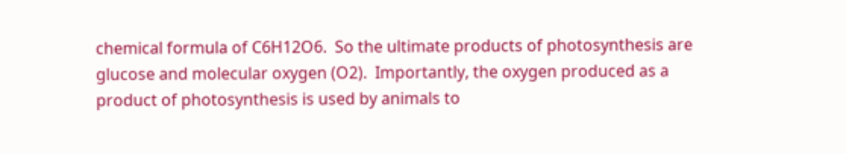chemical formula of C6H12O6.  So the ultimate products of photosynthesis are glucose and molecular oxygen (O2).  Importantly, the oxygen produced as a product of photosynthesis is used by animals to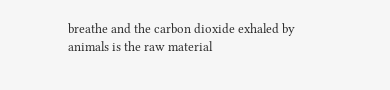breathe and the carbon dioxide exhaled by animals is the raw material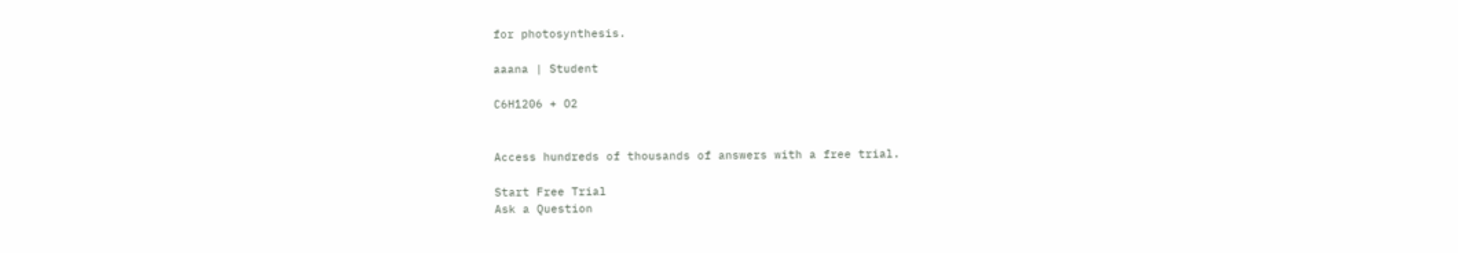for photosynthesis.

aaana | Student

C6H1206 + O2


Access hundreds of thousands of answers with a free trial.

Start Free Trial
Ask a Question